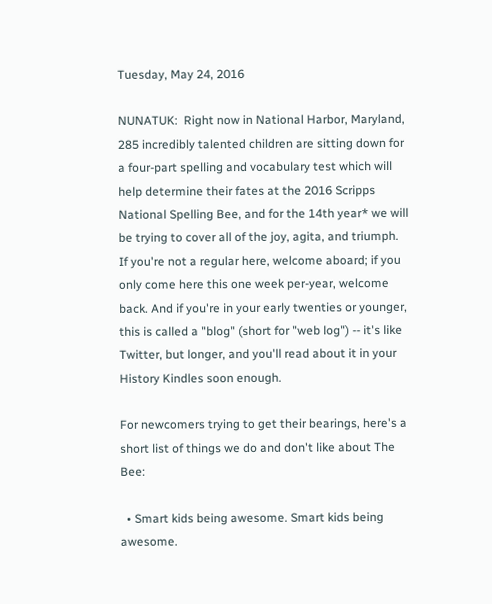Tuesday, May 24, 2016

NUNATUK:  Right now in National Harbor, Maryland, 285 incredibly talented children are sitting down for a four-part spelling and vocabulary test which will help determine their fates at the 2016 Scripps National Spelling Bee, and for the 14th year* we will be trying to cover all of the joy, agita, and triumph. If you're not a regular here, welcome aboard; if you only come here this one week per-year, welcome back. And if you're in your early twenties or younger, this is called a "blog" (short for "web log") -- it's like Twitter, but longer, and you'll read about it in your History Kindles soon enough.

For newcomers trying to get their bearings, here's a short list of things we do and don't like about The Bee:

  • Smart kids being awesome. Smart kids being awesome.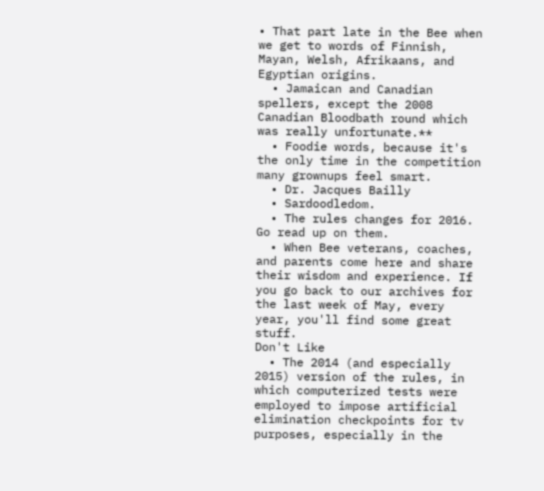• That part late in the Bee when we get to words of Finnish, Mayan, Welsh, Afrikaans, and Egyptian origins.
  • Jamaican and Canadian spellers, except the 2008 Canadian Bloodbath round which was really unfortunate.**
  • Foodie words, because it's the only time in the competition many grownups feel smart.
  • Dr. Jacques Bailly
  • Sardoodledom.
  • The rules changes for 2016. Go read up on them.
  • When Bee veterans, coaches, and parents come here and share their wisdom and experience. If you go back to our archives for the last week of May, every year, you'll find some great stuff.
Don't Like
  • The 2014 (and especially 2015) version of the rules, in which computerized tests were employed to impose artificial elimination checkpoints for tv purposes, especially in the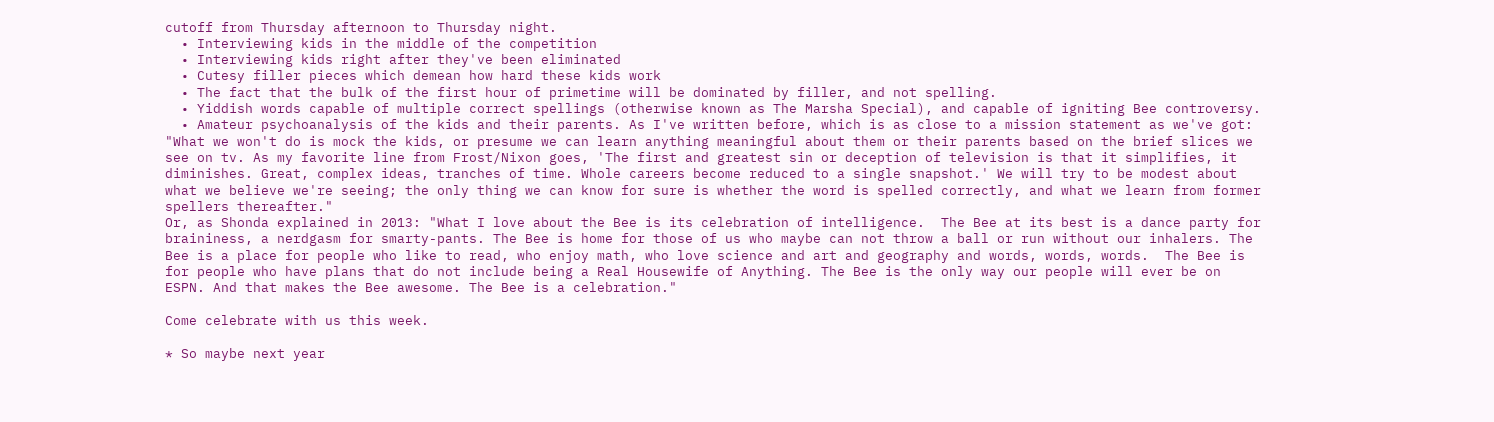cutoff from Thursday afternoon to Thursday night.
  • Interviewing kids in the middle of the competition
  • Interviewing kids right after they've been eliminated
  • Cutesy filler pieces which demean how hard these kids work
  • The fact that the bulk of the first hour of primetime will be dominated by filler, and not spelling.
  • Yiddish words capable of multiple correct spellings (otherwise known as The Marsha Special), and capable of igniting Bee controversy.
  • Amateur psychoanalysis of the kids and their parents. As I've written before, which is as close to a mission statement as we've got:
"What we won't do is mock the kids, or presume we can learn anything meaningful about them or their parents based on the brief slices we see on tv. As my favorite line from Frost/Nixon goes, 'The first and greatest sin or deception of television is that it simplifies, it diminishes. Great, complex ideas, tranches of time. Whole careers become reduced to a single snapshot.' We will try to be modest about what we believe we're seeing; the only thing we can know for sure is whether the word is spelled correctly, and what we learn from former spellers thereafter."
Or, as Shonda explained in 2013: "What I love about the Bee is its celebration of intelligence.  The Bee at its best is a dance party for braininess, a nerdgasm for smarty-pants. The Bee is home for those of us who maybe can not throw a ball or run without our inhalers. The Bee is a place for people who like to read, who enjoy math, who love science and art and geography and words, words, words.  The Bee is for people who have plans that do not include being a Real Housewife of Anything. The Bee is the only way our people will ever be on ESPN. And that makes the Bee awesome. The Bee is a celebration."

Come celebrate with us this week.

* So maybe next year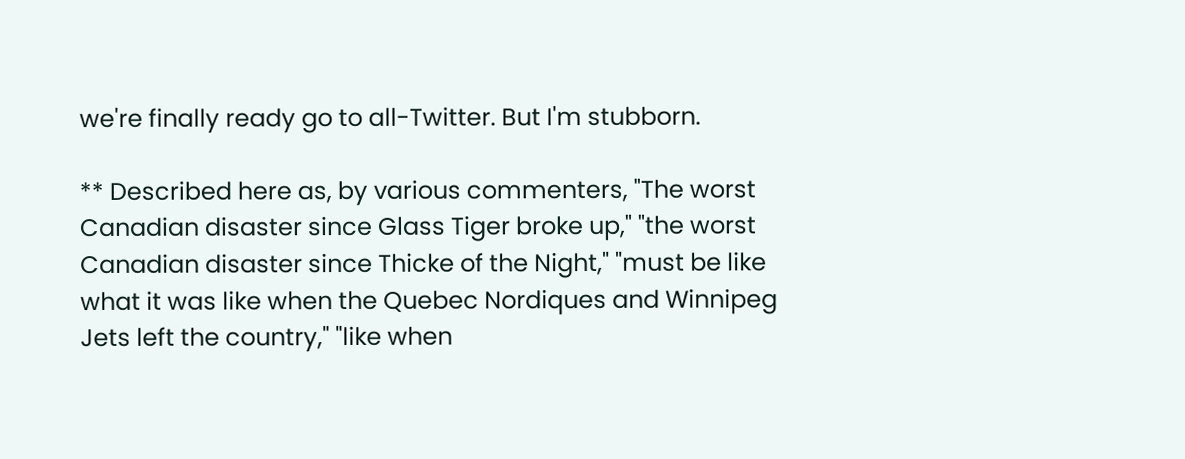we're finally ready go to all-Twitter. But I'm stubborn.

** Described here as, by various commenters, "The worst Canadian disaster since Glass Tiger broke up," "the worst Canadian disaster since Thicke of the Night," "must be like what it was like when the Quebec Nordiques and Winnipeg Jets left the country," "like when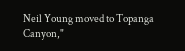Neil Young moved to Topanga Canyon,"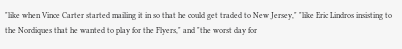"like when Vince Carter started mailing it in so that he could get traded to New Jersey," "like Eric Lindros insisting to the Nordiques that he wanted to play for the Flyers," and "the worst day for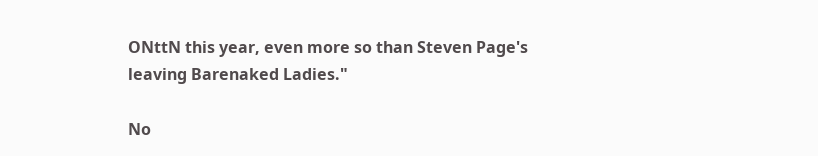ONttN this year, even more so than Steven Page's leaving Barenaked Ladies."

No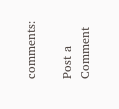comments:

Post a Comment